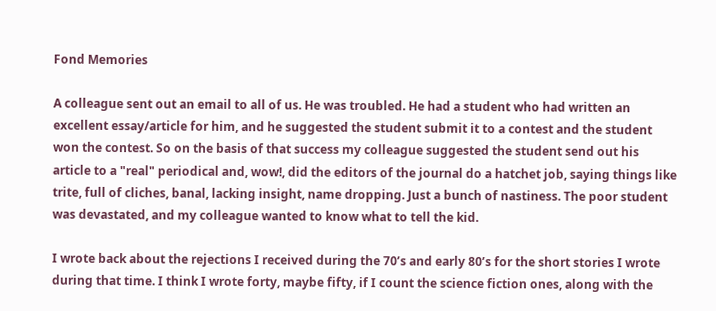Fond Memories

A colleague sent out an email to all of us. He was troubled. He had a student who had written an excellent essay/article for him, and he suggested the student submit it to a contest and the student won the contest. So on the basis of that success my colleague suggested the student send out his article to a "real" periodical and, wow!, did the editors of the journal do a hatchet job, saying things like trite, full of cliches, banal, lacking insight, name dropping. Just a bunch of nastiness. The poor student was devastated, and my colleague wanted to know what to tell the kid.

I wrote back about the rejections I received during the 70’s and early 80’s for the short stories I wrote during that time. I think I wrote forty, maybe fifty, if I count the science fiction ones, along with the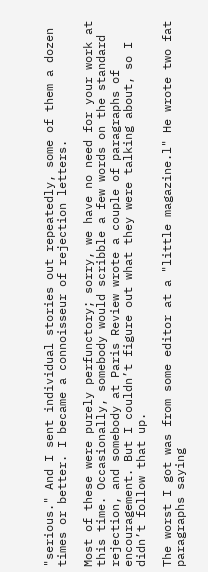"serious." And I sent individual stories out repeatedly, some of them a dozen times or better. I became a connoisseur of rejection letters.

Most of these were purely perfunctory; sorry, we have no need for your work at this time. Occasionally, somebody would scribble a few words on the standard rejection, and somebody at Paris Review wrote a couple of paragraphs of encouragement. But I couldn’t figure out what they were talking about, so I didn’t follow that up.

The worst I got was from some editor at a "little magazine.l" He wrote two fat paragraphs saying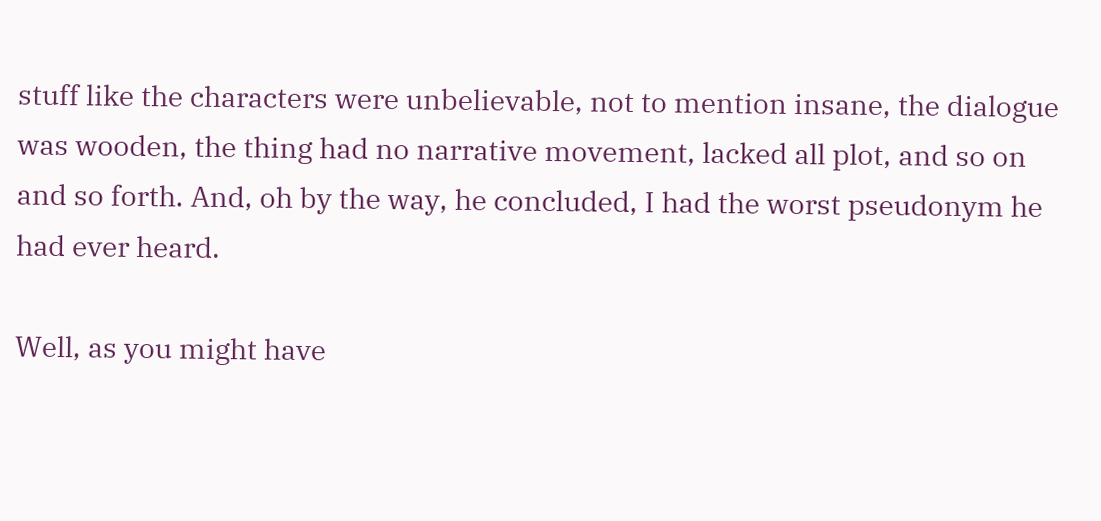stuff like the characters were unbelievable, not to mention insane, the dialogue was wooden, the thing had no narrative movement, lacked all plot, and so on and so forth. And, oh by the way, he concluded, I had the worst pseudonym he had ever heard.

Well, as you might have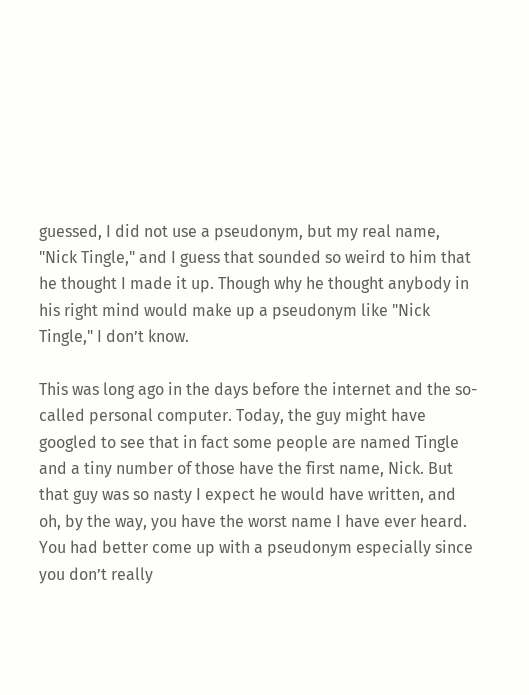guessed, I did not use a pseudonym, but my real name, "Nick Tingle," and I guess that sounded so weird to him that he thought I made it up. Though why he thought anybody in his right mind would make up a pseudonym like "Nick Tingle," I don’t know.

This was long ago in the days before the internet and the so-called personal computer. Today, the guy might have googled to see that in fact some people are named Tingle and a tiny number of those have the first name, Nick. But that guy was so nasty I expect he would have written, and oh, by the way, you have the worst name I have ever heard. You had better come up with a pseudonym especially since you don’t really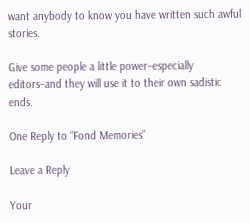want anybody to know you have written such awful stories.

Give some people a little power–especially editors–and they will use it to their own sadistic ends.

One Reply to “Fond Memories”

Leave a Reply

Your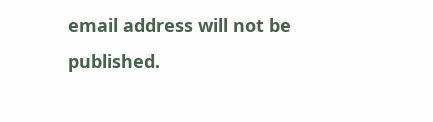email address will not be published.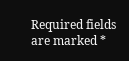Required fields are marked *